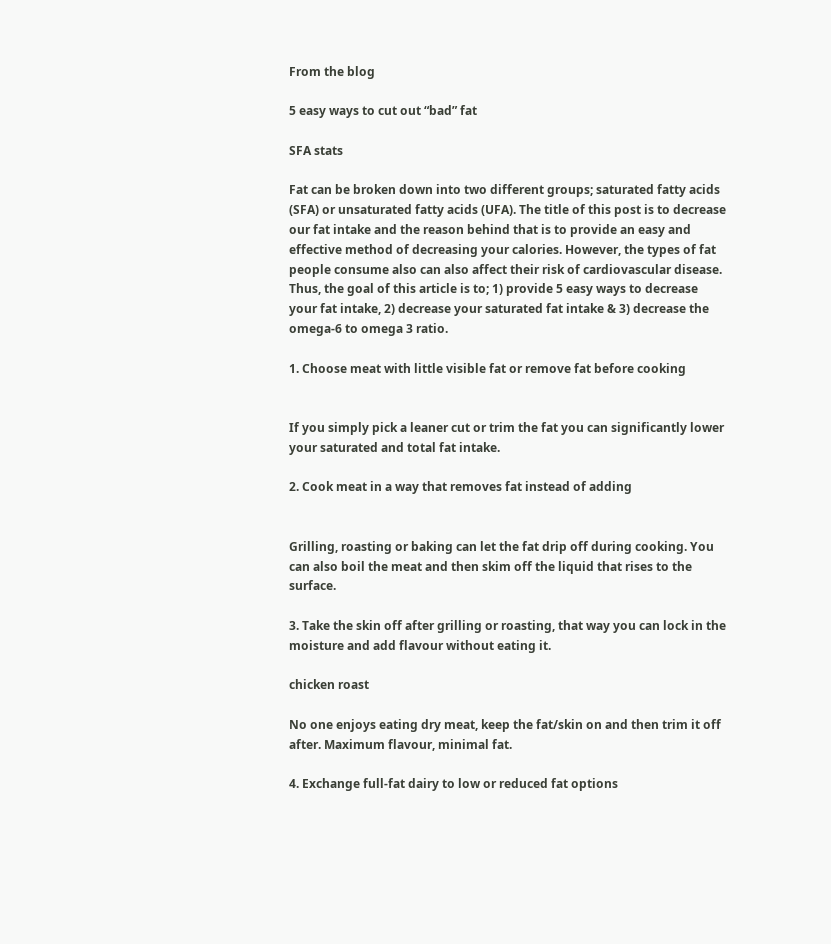From the blog

5 easy ways to cut out “bad” fat

SFA stats

Fat can be broken down into two different groups; saturated fatty acids (SFA) or unsaturated fatty acids (UFA). The title of this post is to decrease our fat intake and the reason behind that is to provide an easy and effective method of decreasing your calories. However, the types of fat people consume also can also affect their risk of cardiovascular disease. Thus, the goal of this article is to; 1) provide 5 easy ways to decrease your fat intake, 2) decrease your saturated fat intake & 3) decrease the omega-6 to omega 3 ratio.

1. Choose meat with little visible fat or remove fat before cooking


If you simply pick a leaner cut or trim the fat you can significantly lower your saturated and total fat intake.

2. Cook meat in a way that removes fat instead of adding


Grilling, roasting or baking can let the fat drip off during cooking. You can also boil the meat and then skim off the liquid that rises to the surface.

3. Take the skin off after grilling or roasting, that way you can lock in the moisture and add flavour without eating it.

chicken roast

No one enjoys eating dry meat, keep the fat/skin on and then trim it off after. Maximum flavour, minimal fat.

4. Exchange full-fat dairy to low or reduced fat options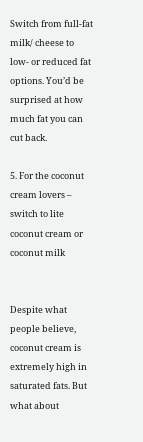Switch from full-fat milk/ cheese to low- or reduced fat options. You’d be surprised at how much fat you can cut back.

5. For the coconut cream lovers – switch to lite coconut cream or coconut milk


Despite what people believe, coconut cream is extremely high in saturated fats. But what about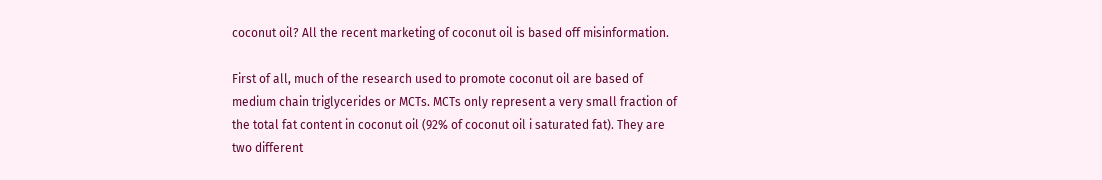coconut oil? All the recent marketing of coconut oil is based off misinformation.

First of all, much of the research used to promote coconut oil are based of medium chain triglycerides or MCTs. MCTs only represent a very small fraction of the total fat content in coconut oil (92% of coconut oil i saturated fat). They are two different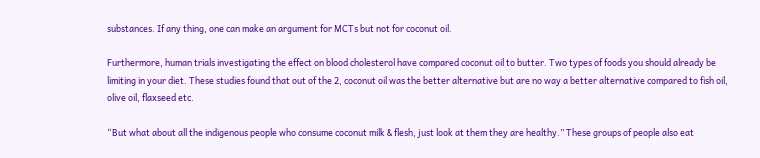substances. If any thing, one can make an argument for MCTs but not for coconut oil.

Furthermore, human trials investigating the effect on blood cholesterol have compared coconut oil to butter. Two types of foods you should already be limiting in your diet. These studies found that out of the 2, coconut oil was the better alternative but are no way a better alternative compared to fish oil, olive oil, flaxseed etc.

“But what about all the indigenous people who consume coconut milk & flesh, just look at them they are healthy.” These groups of people also eat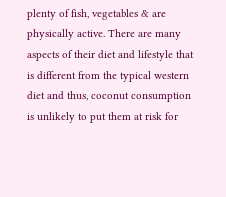plenty of fish, vegetables & are physically active. There are many aspects of their diet and lifestyle that is different from the typical western diet and thus, coconut consumption is unlikely to put them at risk for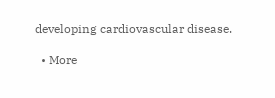developing cardiovascular disease.

  • More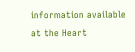information available at the Heart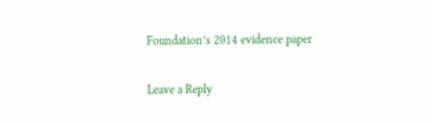Foundation’s 2014 evidence paper

Leave a Reply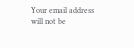Your email address will not be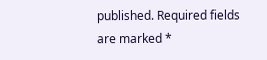published. Required fields are marked *